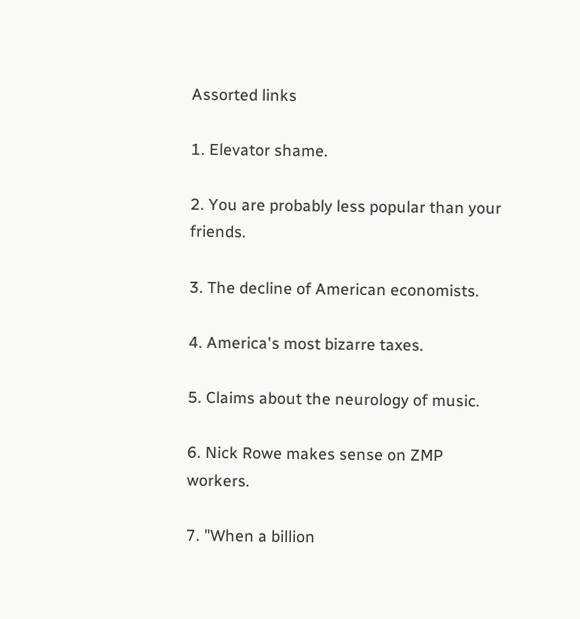Assorted links

1. Elevator shame.

2. You are probably less popular than your friends.

3. The decline of American economists.

4. America's most bizarre taxes.

5. Claims about the neurology of music.

6. Nick Rowe makes sense on ZMP workers.

7. "When a billion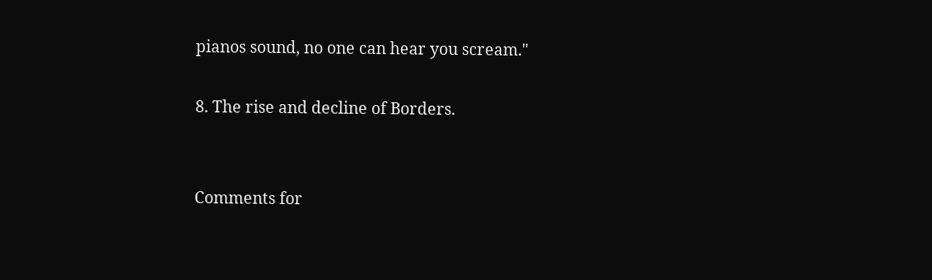pianos sound, no one can hear you scream."

8. The rise and decline of Borders.


Comments for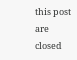this post are closed